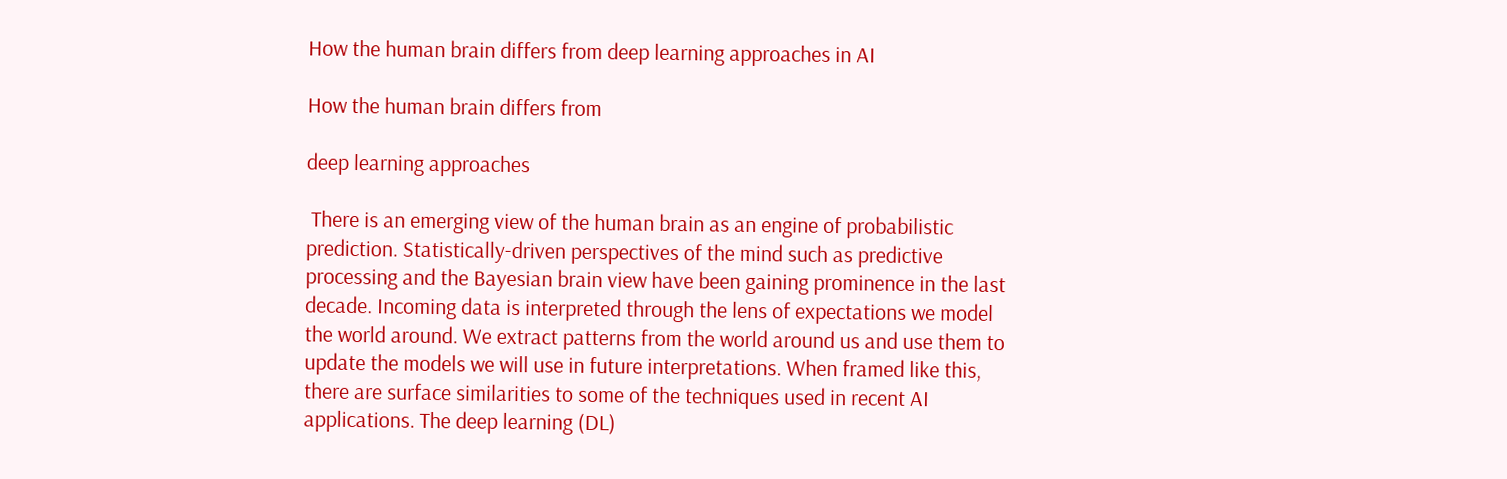How the human brain differs from deep learning approaches in AI

How the human brain differs from

deep learning approaches

 There is an emerging view of the human brain as an engine of probabilistic prediction. Statistically-driven perspectives of the mind such as predictive processing and the Bayesian brain view have been gaining prominence in the last decade. Incoming data is interpreted through the lens of expectations we model the world around. We extract patterns from the world around us and use them to update the models we will use in future interpretations. When framed like this, there are surface similarities to some of the techniques used in recent AI applications. The deep learning (DL)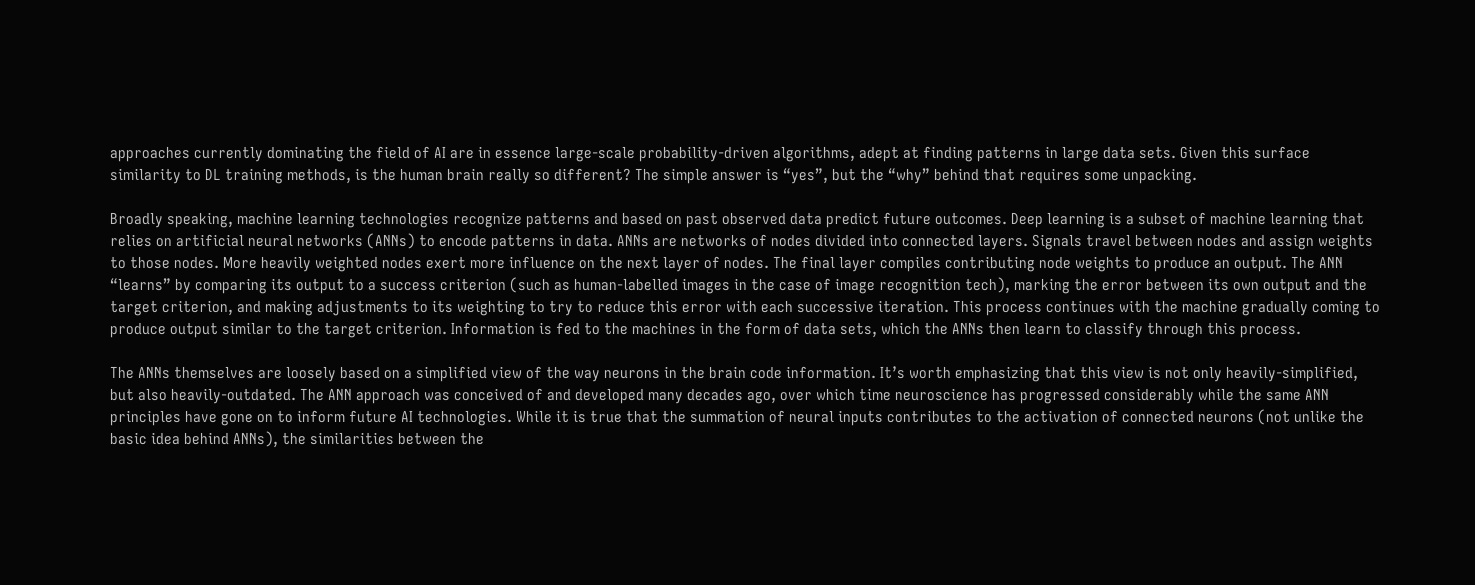approaches currently dominating the field of AI are in essence large-scale probability-driven algorithms, adept at finding patterns in large data sets. Given this surface similarity to DL training methods, is the human brain really so different? The simple answer is “yes”, but the “why” behind that requires some unpacking.

Broadly speaking, machine learning technologies recognize patterns and based on past observed data predict future outcomes. Deep learning is a subset of machine learning that relies on artificial neural networks (ANNs) to encode patterns in data. ANNs are networks of nodes divided into connected layers. Signals travel between nodes and assign weights to those nodes. More heavily weighted nodes exert more influence on the next layer of nodes. The final layer compiles contributing node weights to produce an output. The ANN “learns” by comparing its output to a success criterion (such as human-labelled images in the case of image recognition tech), marking the error between its own output and the target criterion, and making adjustments to its weighting to try to reduce this error with each successive iteration. This process continues with the machine gradually coming to produce output similar to the target criterion. Information is fed to the machines in the form of data sets, which the ANNs then learn to classify through this process.

The ANNs themselves are loosely based on a simplified view of the way neurons in the brain code information. It’s worth emphasizing that this view is not only heavily-simplified, but also heavily-outdated. The ANN approach was conceived of and developed many decades ago, over which time neuroscience has progressed considerably while the same ANN principles have gone on to inform future AI technologies. While it is true that the summation of neural inputs contributes to the activation of connected neurons (not unlike the basic idea behind ANNs), the similarities between the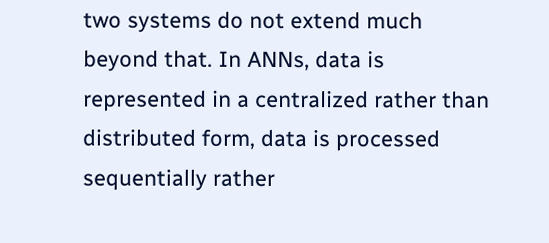two systems do not extend much beyond that. In ANNs, data is represented in a centralized rather than distributed form, data is processed sequentially rather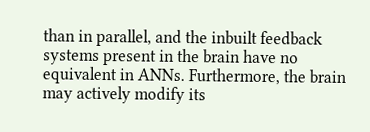than in parallel, and the inbuilt feedback systems present in the brain have no equivalent in ANNs. Furthermore, the brain may actively modify its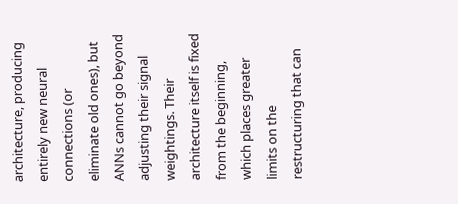architecture, producing entirely new neural connections (or eliminate old ones), but ANNs cannot go beyond adjusting their signal weightings. Their architecture itself is fixed from the beginning, which places greater limits on the restructuring that can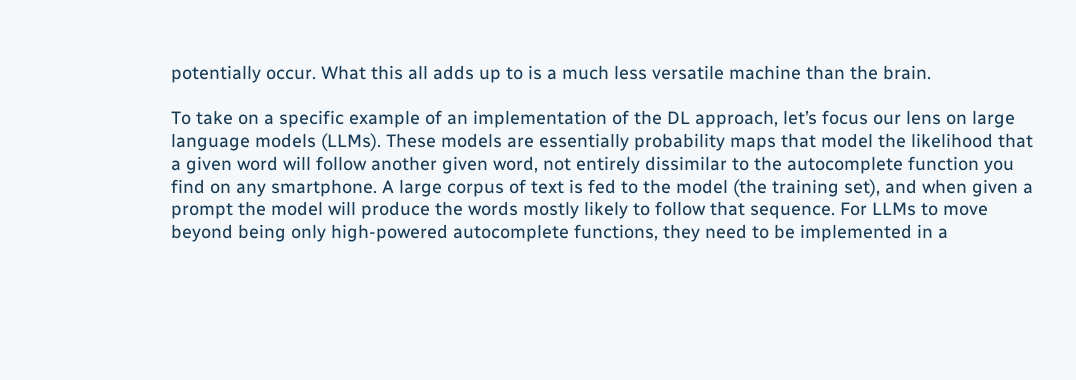potentially occur. What this all adds up to is a much less versatile machine than the brain.

To take on a specific example of an implementation of the DL approach, let’s focus our lens on large language models (LLMs). These models are essentially probability maps that model the likelihood that a given word will follow another given word, not entirely dissimilar to the autocomplete function you find on any smartphone. A large corpus of text is fed to the model (the training set), and when given a prompt the model will produce the words mostly likely to follow that sequence. For LLMs to move beyond being only high-powered autocomplete functions, they need to be implemented in a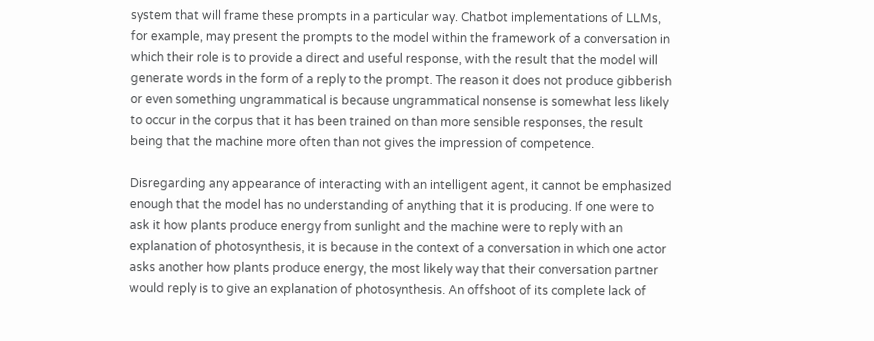system that will frame these prompts in a particular way. Chatbot implementations of LLMs, for example, may present the prompts to the model within the framework of a conversation in which their role is to provide a direct and useful response, with the result that the model will generate words in the form of a reply to the prompt. The reason it does not produce gibberish or even something ungrammatical is because ungrammatical nonsense is somewhat less likely to occur in the corpus that it has been trained on than more sensible responses, the result being that the machine more often than not gives the impression of competence.

Disregarding any appearance of interacting with an intelligent agent, it cannot be emphasized enough that the model has no understanding of anything that it is producing. If one were to ask it how plants produce energy from sunlight and the machine were to reply with an explanation of photosynthesis, it is because in the context of a conversation in which one actor asks another how plants produce energy, the most likely way that their conversation partner would reply is to give an explanation of photosynthesis. An offshoot of its complete lack of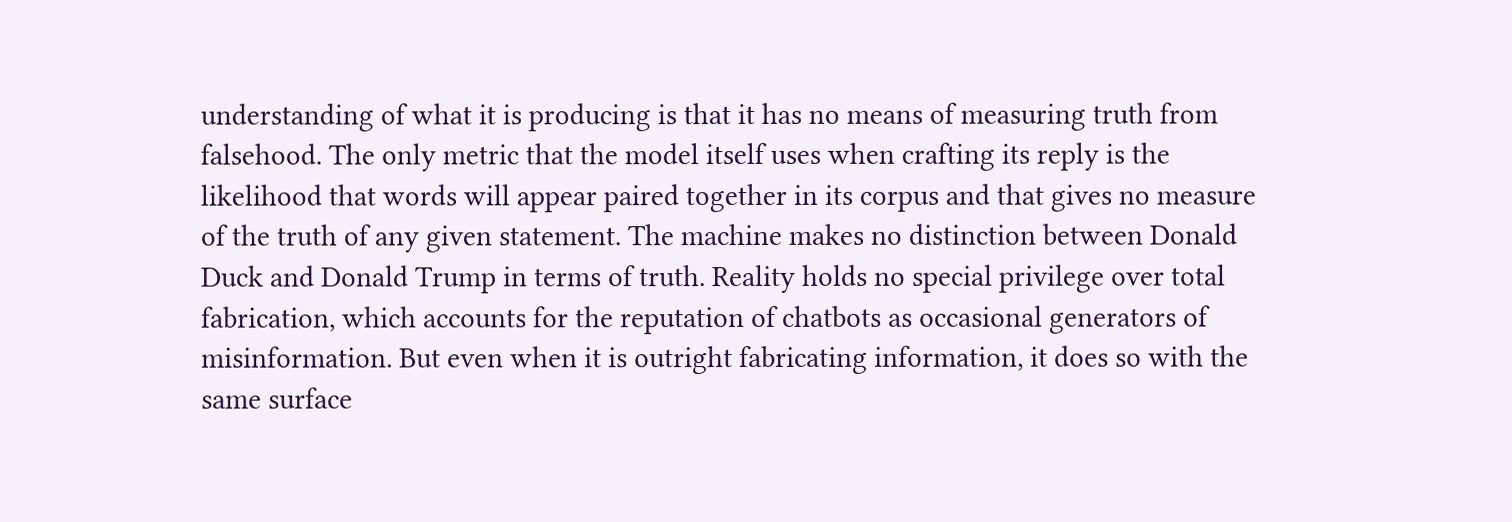understanding of what it is producing is that it has no means of measuring truth from falsehood. The only metric that the model itself uses when crafting its reply is the likelihood that words will appear paired together in its corpus and that gives no measure of the truth of any given statement. The machine makes no distinction between Donald Duck and Donald Trump in terms of truth. Reality holds no special privilege over total fabrication, which accounts for the reputation of chatbots as occasional generators of misinformation. But even when it is outright fabricating information, it does so with the same surface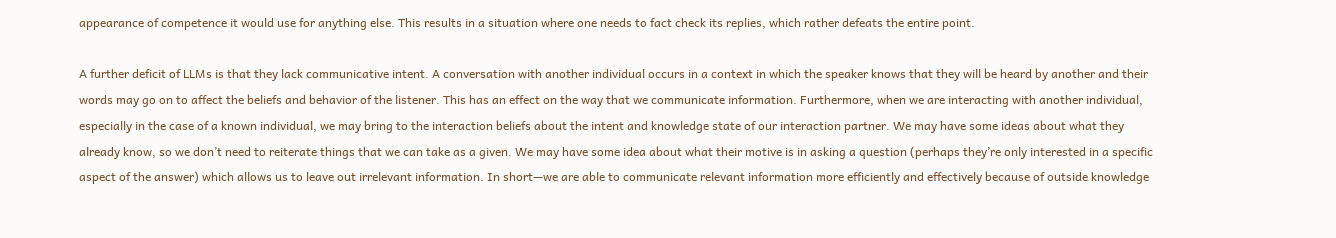appearance of competence it would use for anything else. This results in a situation where one needs to fact check its replies, which rather defeats the entire point.

A further deficit of LLMs is that they lack communicative intent. A conversation with another individual occurs in a context in which the speaker knows that they will be heard by another and their words may go on to affect the beliefs and behavior of the listener. This has an effect on the way that we communicate information. Furthermore, when we are interacting with another individual, especially in the case of a known individual, we may bring to the interaction beliefs about the intent and knowledge state of our interaction partner. We may have some ideas about what they already know, so we don’t need to reiterate things that we can take as a given. We may have some idea about what their motive is in asking a question (perhaps they’re only interested in a specific aspect of the answer) which allows us to leave out irrelevant information. In short—we are able to communicate relevant information more efficiently and effectively because of outside knowledge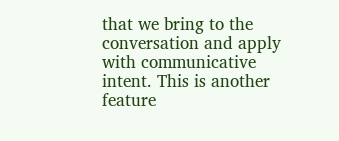that we bring to the conversation and apply with communicative intent. This is another feature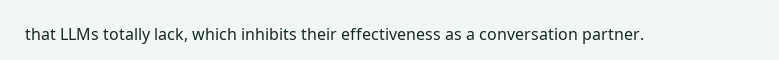that LLMs totally lack, which inhibits their effectiveness as a conversation partner.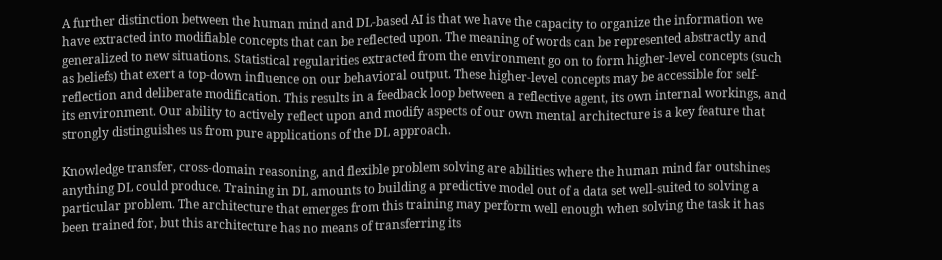A further distinction between the human mind and DL-based AI is that we have the capacity to organize the information we have extracted into modifiable concepts that can be reflected upon. The meaning of words can be represented abstractly and generalized to new situations. Statistical regularities extracted from the environment go on to form higher-level concepts (such as beliefs) that exert a top-down influence on our behavioral output. These higher-level concepts may be accessible for self-reflection and deliberate modification. This results in a feedback loop between a reflective agent, its own internal workings, and its environment. Our ability to actively reflect upon and modify aspects of our own mental architecture is a key feature that strongly distinguishes us from pure applications of the DL approach.

Knowledge transfer, cross-domain reasoning, and flexible problem solving are abilities where the human mind far outshines anything DL could produce. Training in DL amounts to building a predictive model out of a data set well-suited to solving a particular problem. The architecture that emerges from this training may perform well enough when solving the task it has been trained for, but this architecture has no means of transferring its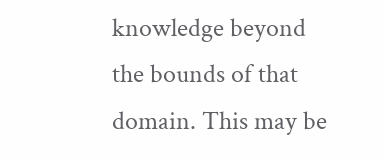knowledge beyond the bounds of that domain. This may be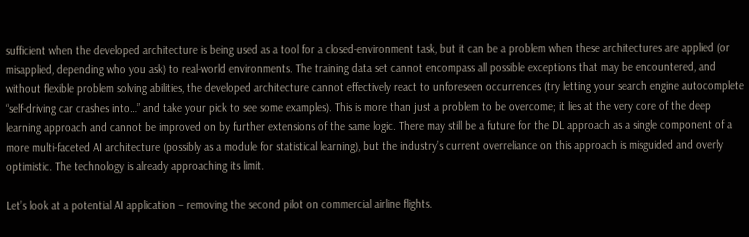sufficient when the developed architecture is being used as a tool for a closed-environment task, but it can be a problem when these architectures are applied (or misapplied, depending who you ask) to real-world environments. The training data set cannot encompass all possible exceptions that may be encountered, and without flexible problem solving abilities, the developed architecture cannot effectively react to unforeseen occurrences (try letting your search engine autocomplete “self-driving car crashes into…” and take your pick to see some examples). This is more than just a problem to be overcome; it lies at the very core of the deep learning approach and cannot be improved on by further extensions of the same logic. There may still be a future for the DL approach as a single component of a more multi-faceted AI architecture (possibly as a module for statistical learning), but the industry’s current overreliance on this approach is misguided and overly optimistic. The technology is already approaching its limit.

Let’s look at a potential AI application – removing the second pilot on commercial airline flights.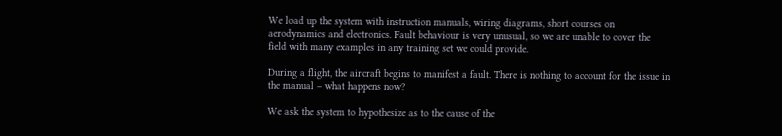We load up the system with instruction manuals, wiring diagrams, short courses on aerodynamics and electronics. Fault behaviour is very unusual, so we are unable to cover the field with many examples in any training set we could provide.

During a flight, the aircraft begins to manifest a fault. There is nothing to account for the issue in the manual – what happens now?

We ask the system to hypothesize as to the cause of the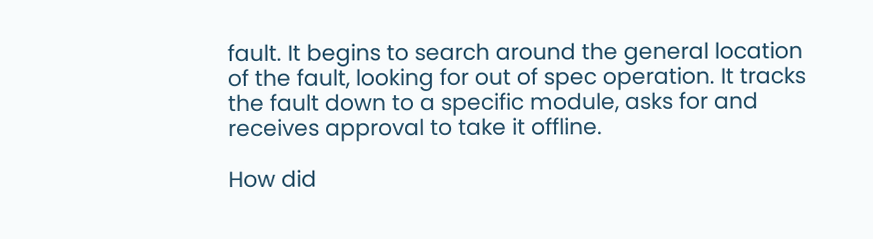fault. It begins to search around the general location of the fault, looking for out of spec operation. It tracks the fault down to a specific module, asks for and receives approval to take it offline.

How did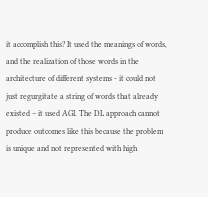it accomplish this? It used the meanings of words, and the realization of those words in the architecture of different systems - it could not just regurgitate a string of words that already existed – it used AGI. The DL approach cannot produce outcomes like this because the problem is unique and not represented with high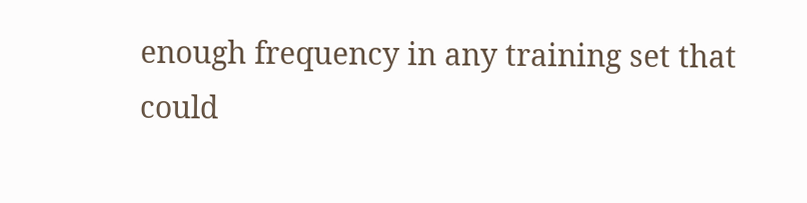enough frequency in any training set that could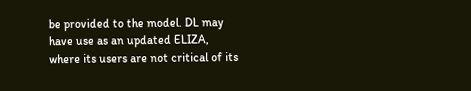be provided to the model. DL may have use as an updated ELIZA, where its users are not critical of its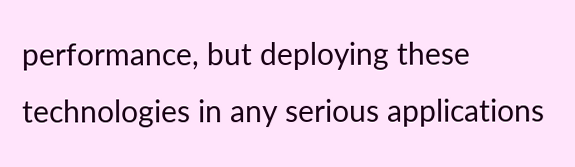performance, but deploying these technologies in any serious applications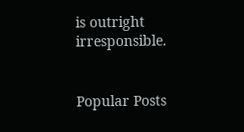is outright irresponsible.


Popular Posts